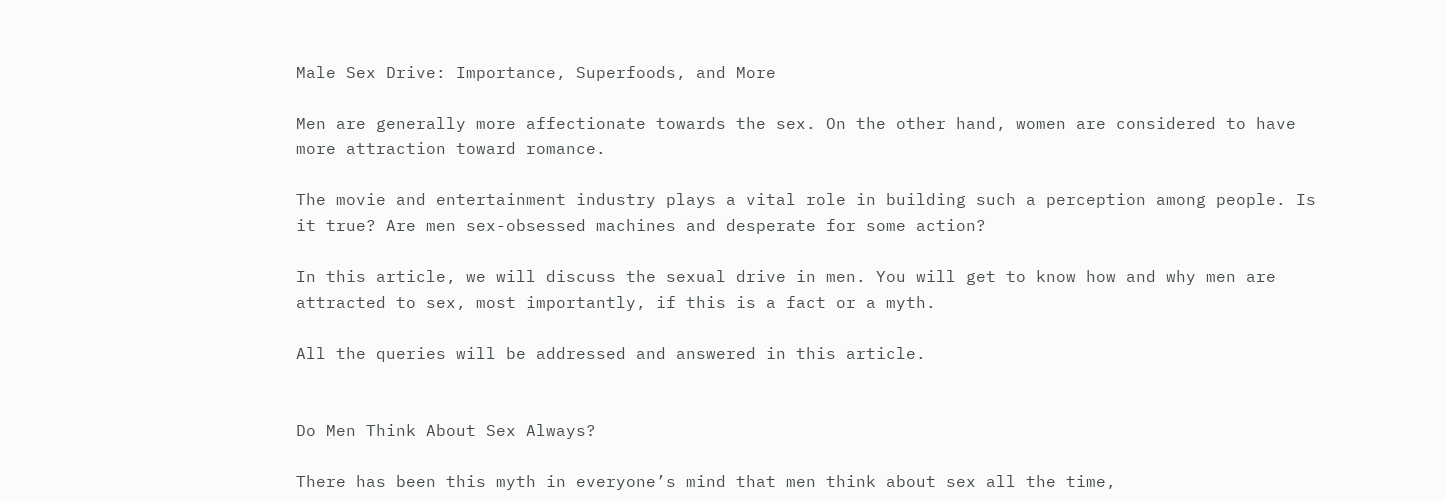Male Sex Drive: Importance, Superfoods, and More

Men are generally more affectionate towards the sex. On the other hand, women are considered to have more attraction toward romance.

The movie and entertainment industry plays a vital role in building such a perception among people. Is it true? Are men sex-obsessed machines and desperate for some action?

In this article, we will discuss the sexual drive in men. You will get to know how and why men are attracted to sex, most importantly, if this is a fact or a myth.

All the queries will be addressed and answered in this article.


Do Men Think About Sex Always?

There has been this myth in everyone’s mind that men think about sex all the time,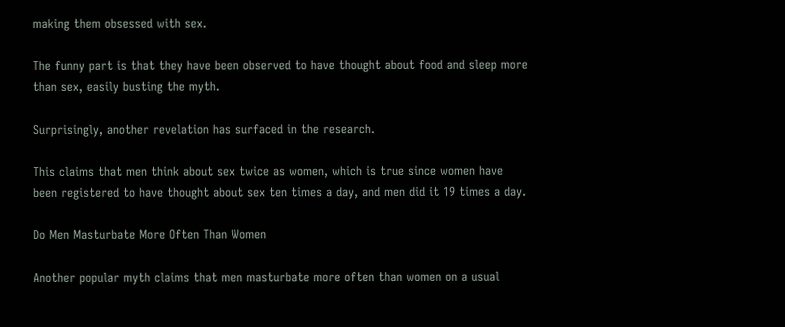making them obsessed with sex.

The funny part is that they have been observed to have thought about food and sleep more than sex, easily busting the myth.

Surprisingly, another revelation has surfaced in the research.

This claims that men think about sex twice as women, which is true since women have been registered to have thought about sex ten times a day, and men did it 19 times a day.

Do Men Masturbate More Often Than Women

Another popular myth claims that men masturbate more often than women on a usual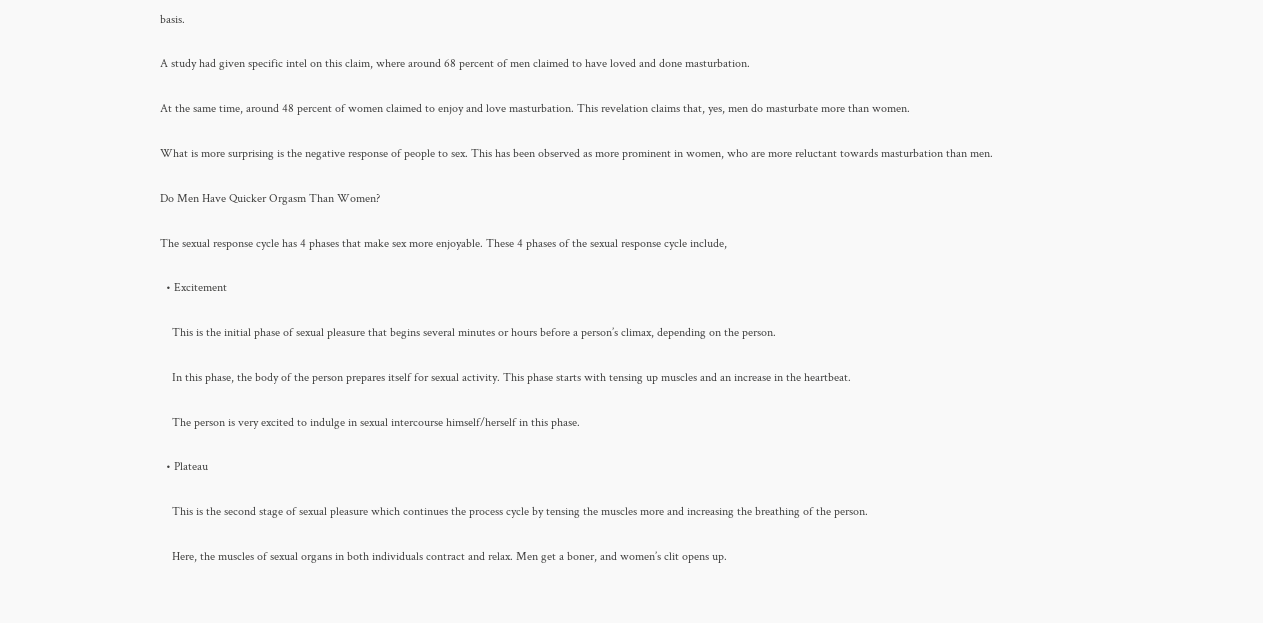basis.

A study had given specific intel on this claim, where around 68 percent of men claimed to have loved and done masturbation.

At the same time, around 48 percent of women claimed to enjoy and love masturbation. This revelation claims that, yes, men do masturbate more than women.

What is more surprising is the negative response of people to sex. This has been observed as more prominent in women, who are more reluctant towards masturbation than men.

Do Men Have Quicker Orgasm Than Women?

The sexual response cycle has 4 phases that make sex more enjoyable. These 4 phases of the sexual response cycle include,

  • Excitement

    This is the initial phase of sexual pleasure that begins several minutes or hours before a person’s climax, depending on the person.

    In this phase, the body of the person prepares itself for sexual activity. This phase starts with tensing up muscles and an increase in the heartbeat.

    The person is very excited to indulge in sexual intercourse himself/herself in this phase.

  • Plateau

    This is the second stage of sexual pleasure which continues the process cycle by tensing the muscles more and increasing the breathing of the person.

    Here, the muscles of sexual organs in both individuals contract and relax. Men get a boner, and women’s clit opens up.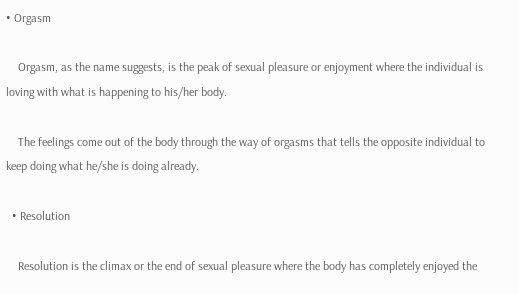• Orgasm

    Orgasm, as the name suggests, is the peak of sexual pleasure or enjoyment where the individual is loving with what is happening to his/her body.

    The feelings come out of the body through the way of orgasms that tells the opposite individual to keep doing what he/she is doing already.

  • Resolution

    Resolution is the climax or the end of sexual pleasure where the body has completely enjoyed the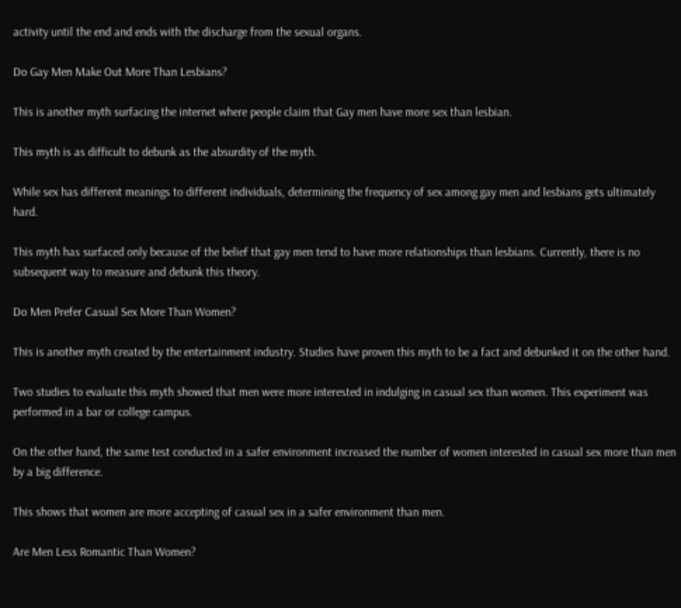activity until the end and ends with the discharge from the sexual organs.

Do Gay Men Make Out More Than Lesbians?

This is another myth surfacing the internet where people claim that Gay men have more sex than lesbian.

This myth is as difficult to debunk as the absurdity of the myth.

While sex has different meanings to different individuals, determining the frequency of sex among gay men and lesbians gets ultimately hard.

This myth has surfaced only because of the belief that gay men tend to have more relationships than lesbians. Currently, there is no subsequent way to measure and debunk this theory.

Do Men Prefer Casual Sex More Than Women?

This is another myth created by the entertainment industry. Studies have proven this myth to be a fact and debunked it on the other hand.

Two studies to evaluate this myth showed that men were more interested in indulging in casual sex than women. This experiment was performed in a bar or college campus.

On the other hand, the same test conducted in a safer environment increased the number of women interested in casual sex more than men by a big difference.

This shows that women are more accepting of casual sex in a safer environment than men.

Are Men Less Romantic Than Women?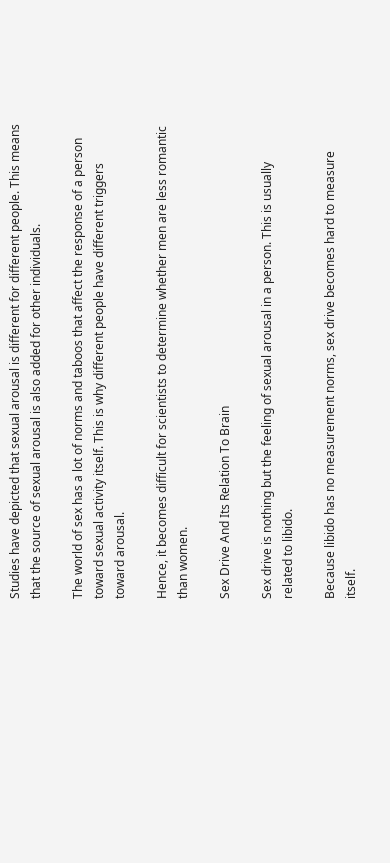Studies have depicted that sexual arousal is different for different people. This means that the source of sexual arousal is also added for other individuals.

The world of sex has a lot of norms and taboos that affect the response of a person toward sexual activity itself. This is why different people have different triggers toward arousal.

Hence, it becomes difficult for scientists to determine whether men are less romantic than women.

Sex Drive And Its Relation To Brain

Sex drive is nothing but the feeling of sexual arousal in a person. This is usually related to libido.

Because libido has no measurement norms, sex drive becomes hard to measure itself.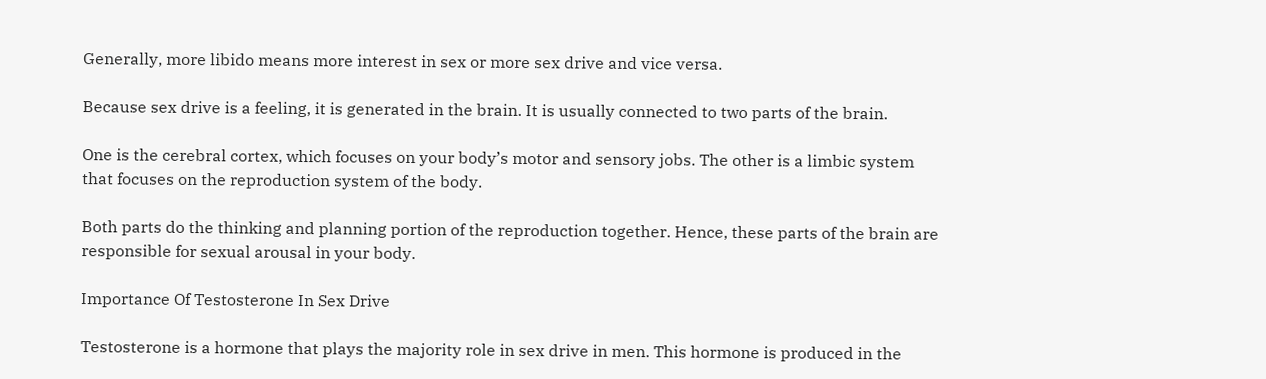Generally, more libido means more interest in sex or more sex drive and vice versa.

Because sex drive is a feeling, it is generated in the brain. It is usually connected to two parts of the brain.

One is the cerebral cortex, which focuses on your body’s motor and sensory jobs. The other is a limbic system that focuses on the reproduction system of the body.

Both parts do the thinking and planning portion of the reproduction together. Hence, these parts of the brain are responsible for sexual arousal in your body.

Importance Of Testosterone In Sex Drive

Testosterone is a hormone that plays the majority role in sex drive in men. This hormone is produced in the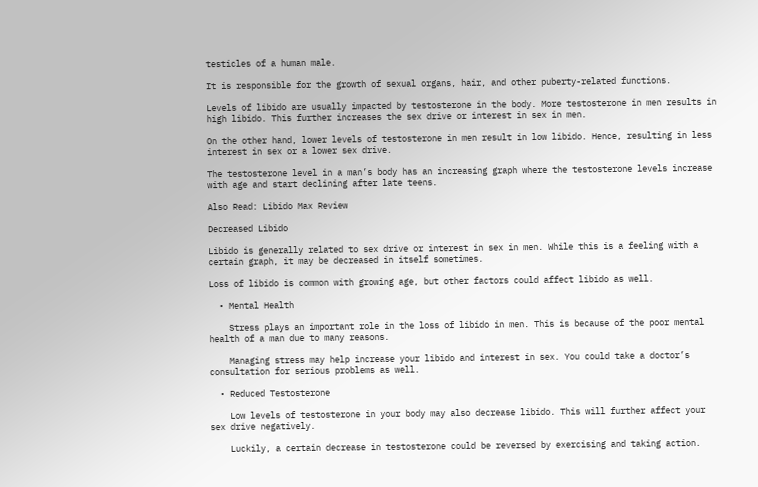testicles of a human male.

It is responsible for the growth of sexual organs, hair, and other puberty-related functions.

Levels of libido are usually impacted by testosterone in the body. More testosterone in men results in high libido. This further increases the sex drive or interest in sex in men.

On the other hand, lower levels of testosterone in men result in low libido. Hence, resulting in less interest in sex or a lower sex drive.

The testosterone level in a man’s body has an increasing graph where the testosterone levels increase with age and start declining after late teens.

Also Read: Libido Max Review

Decreased Libido

Libido is generally related to sex drive or interest in sex in men. While this is a feeling with a certain graph, it may be decreased in itself sometimes.

Loss of libido is common with growing age, but other factors could affect libido as well.

  • Mental Health

    Stress plays an important role in the loss of libido in men. This is because of the poor mental health of a man due to many reasons.

    Managing stress may help increase your libido and interest in sex. You could take a doctor’s consultation for serious problems as well.

  • Reduced Testosterone

    Low levels of testosterone in your body may also decrease libido. This will further affect your sex drive negatively.

    Luckily, a certain decrease in testosterone could be reversed by exercising and taking action.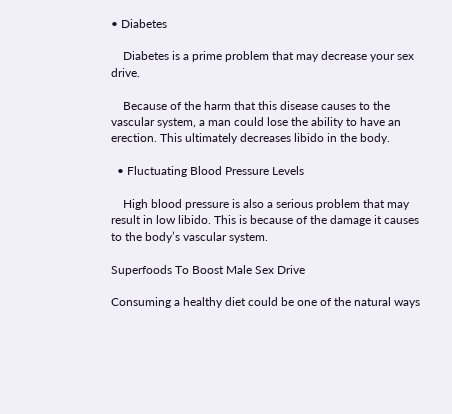• Diabetes

    Diabetes is a prime problem that may decrease your sex drive.

    Because of the harm that this disease causes to the vascular system, a man could lose the ability to have an erection. This ultimately decreases libido in the body.

  • Fluctuating Blood Pressure Levels

    High blood pressure is also a serious problem that may result in low libido. This is because of the damage it causes to the body’s vascular system.

Superfoods To Boost Male Sex Drive

Consuming a healthy diet could be one of the natural ways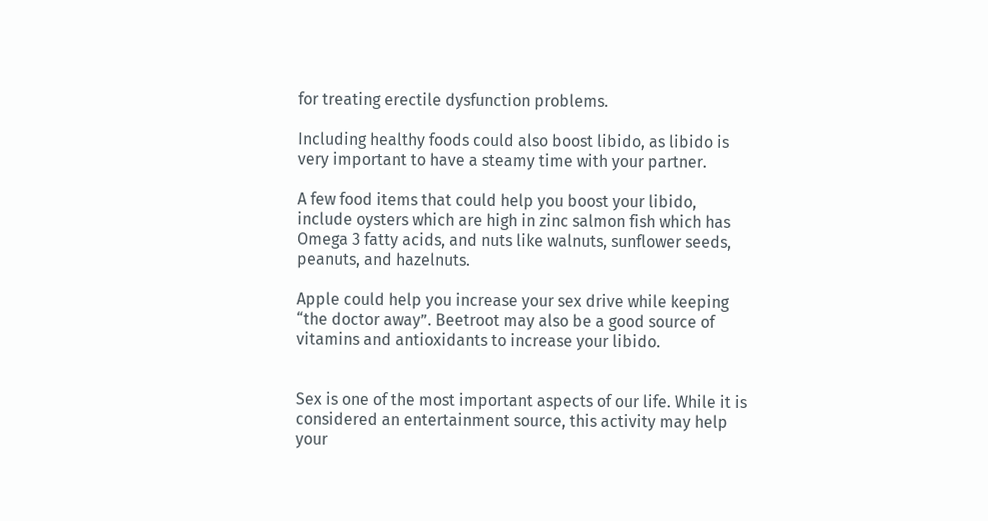for treating erectile dysfunction problems.

Including healthy foods could also boost libido, as libido is very important to have a steamy time with your partner.

A few food items that could help you boost your libido, include oysters which are high in zinc salmon fish which has Omega 3 fatty acids, and nuts like walnuts, sunflower seeds, peanuts, and hazelnuts.

Apple could help you increase your sex drive while keeping “the doctor away”. Beetroot may also be a good source of vitamins and antioxidants to increase your libido.


Sex is one of the most important aspects of our life. While it is considered an entertainment source, this activity may help your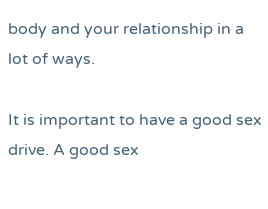body and your relationship in a lot of ways.

It is important to have a good sex drive. A good sex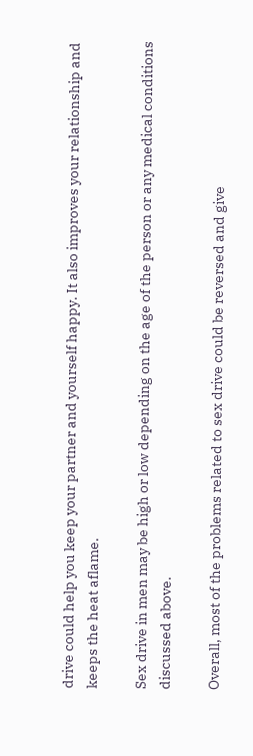drive could help you keep your partner and yourself happy. It also improves your relationship and keeps the heat aflame.

Sex drive in men may be high or low depending on the age of the person or any medical conditions discussed above.

Overall, most of the problems related to sex drive could be reversed and give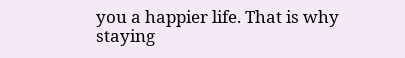you a happier life. That is why staying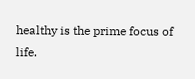healthy is the prime focus of life.